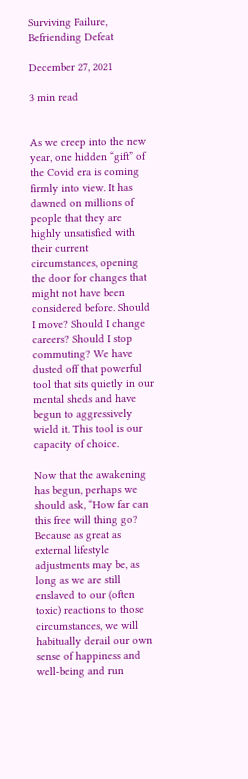Surviving Failure, Befriending Defeat

December 27, 2021

3 min read


As we creep into the new year, one hidden “gift” of the Covid era is coming firmly into view. It has dawned on millions of people that they are highly unsatisfied with their current circumstances, opening the door for changes that might not have been considered before. Should I move? Should I change careers? Should I stop commuting? We have dusted off that powerful tool that sits quietly in our mental sheds and have begun to aggressively wield it. This tool is our capacity of choice.

Now that the awakening has begun, perhaps we should ask, “How far can this free will thing go? Because as great as external lifestyle adjustments may be, as long as we are still enslaved to our (often toxic) reactions to those circumstances, we will habitually derail our own sense of happiness and well-being and run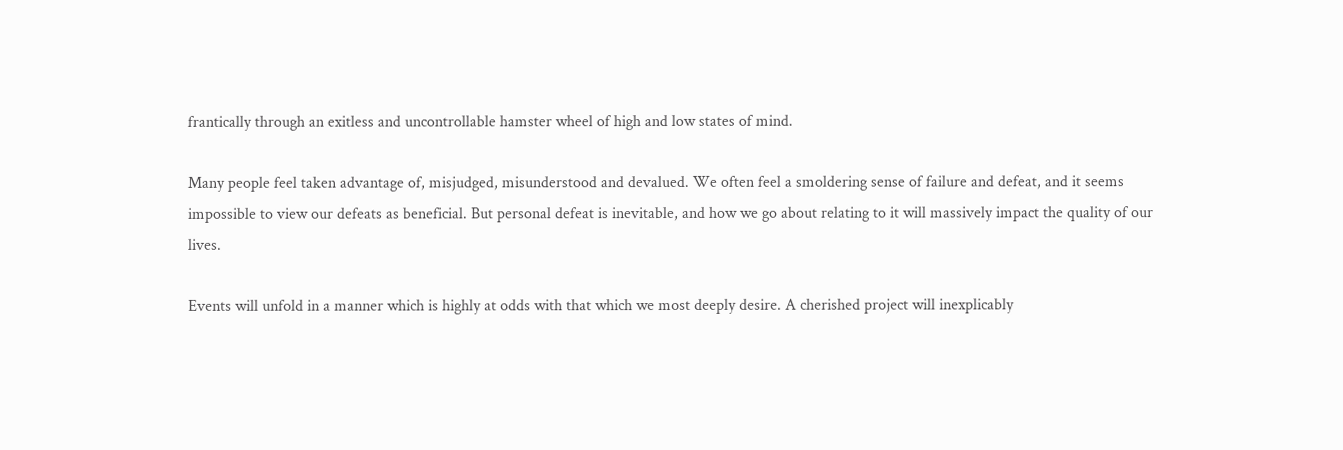frantically through an exitless and uncontrollable hamster wheel of high and low states of mind.

Many people feel taken advantage of, misjudged, misunderstood and devalued. We often feel a smoldering sense of failure and defeat, and it seems impossible to view our defeats as beneficial. But personal defeat is inevitable, and how we go about relating to it will massively impact the quality of our lives.

Events will unfold in a manner which is highly at odds with that which we most deeply desire. A cherished project will inexplicably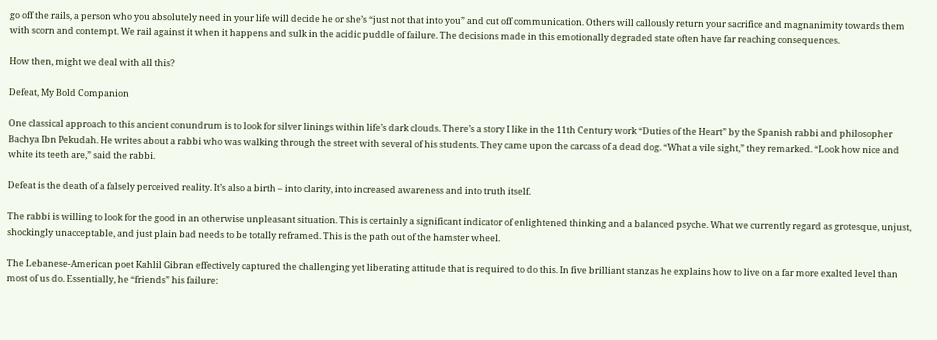go off the rails, a person who you absolutely need in your life will decide he or she’s “just not that into you” and cut off communication. Others will callously return your sacrifice and magnanimity towards them with scorn and contempt. We rail against it when it happens and sulk in the acidic puddle of failure. The decisions made in this emotionally degraded state often have far reaching consequences.

How then, might we deal with all this?

Defeat, My Bold Companion

One classical approach to this ancient conundrum is to look for silver linings within life’s dark clouds. There’s a story I like in the 11th Century work “Duties of the Heart” by the Spanish rabbi and philosopher Bachya Ibn Pekudah. He writes about a rabbi who was walking through the street with several of his students. They came upon the carcass of a dead dog. “What a vile sight,” they remarked. “Look how nice and white its teeth are,” said the rabbi.

Defeat is the death of a falsely perceived reality. It’s also a birth – into clarity, into increased awareness and into truth itself.

The rabbi is willing to look for the good in an otherwise unpleasant situation. This is certainly a significant indicator of enlightened thinking and a balanced psyche. What we currently regard as grotesque, unjust, shockingly unacceptable, and just plain bad needs to be totally reframed. This is the path out of the hamster wheel.

The Lebanese-American poet Kahlil Gibran effectively captured the challenging yet liberating attitude that is required to do this. In five brilliant stanzas he explains how to live on a far more exalted level than most of us do. Essentially, he “friends” his failure: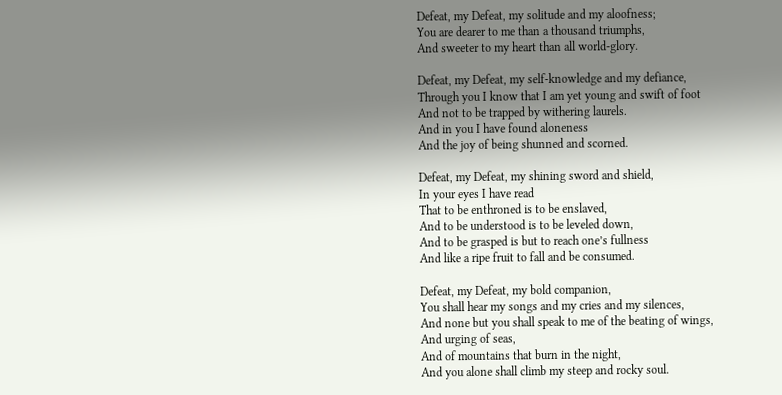Defeat, my Defeat, my solitude and my aloofness;
You are dearer to me than a thousand triumphs,
And sweeter to my heart than all world-glory.

Defeat, my Defeat, my self-knowledge and my defiance,
Through you I know that I am yet young and swift of foot
And not to be trapped by withering laurels.
And in you I have found aloneness
And the joy of being shunned and scorned.

Defeat, my Defeat, my shining sword and shield,
In your eyes I have read
That to be enthroned is to be enslaved,
And to be understood is to be leveled down,
And to be grasped is but to reach one’s fullness
And like a ripe fruit to fall and be consumed.

Defeat, my Defeat, my bold companion,
You shall hear my songs and my cries and my silences,
And none but you shall speak to me of the beating of wings,
And urging of seas,
And of mountains that burn in the night,
And you alone shall climb my steep and rocky soul.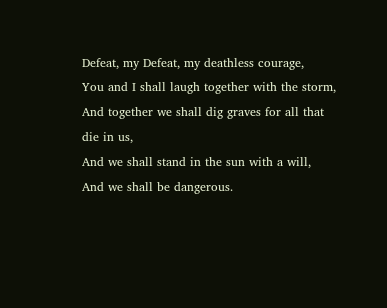Defeat, my Defeat, my deathless courage,
You and I shall laugh together with the storm,
And together we shall dig graves for all that die in us,
And we shall stand in the sun with a will,
And we shall be dangerous.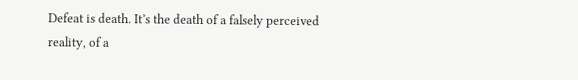Defeat is death. It’s the death of a falsely perceived reality, of a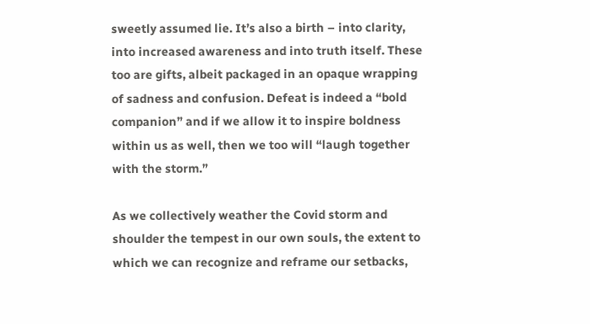sweetly assumed lie. It’s also a birth – into clarity, into increased awareness and into truth itself. These too are gifts, albeit packaged in an opaque wrapping of sadness and confusion. Defeat is indeed a “bold companion” and if we allow it to inspire boldness within us as well, then we too will “laugh together with the storm.”

As we collectively weather the Covid storm and shoulder the tempest in our own souls, the extent to which we can recognize and reframe our setbacks,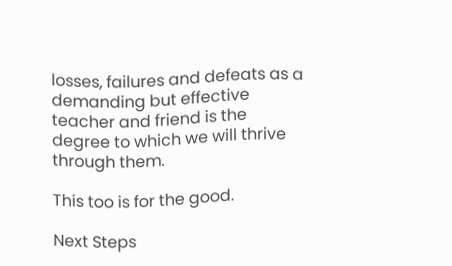losses, failures and defeats as a demanding but effective teacher and friend is the degree to which we will thrive through them.

This too is for the good.

Next Steps